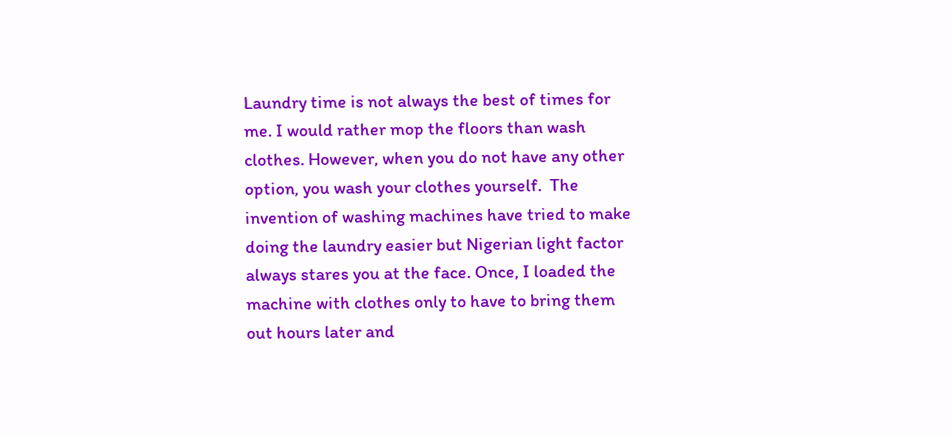Laundry time is not always the best of times for me. I would rather mop the floors than wash clothes. However, when you do not have any other option, you wash your clothes yourself.  The invention of washing machines have tried to make doing the laundry easier but Nigerian light factor always stares you at the face. Once, I loaded the machine with clothes only to have to bring them out hours later and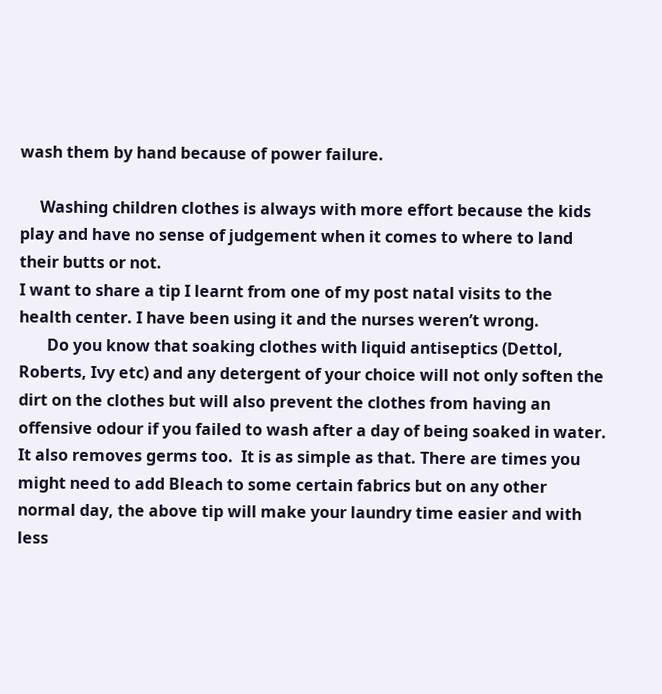wash them by hand because of power failure.

     Washing children clothes is always with more effort because the kids play and have no sense of judgement when it comes to where to land their butts or not.
I want to share a tip I learnt from one of my post natal visits to the health center. I have been using it and the nurses weren’t wrong.
       Do you know that soaking clothes with liquid antiseptics (Dettol, Roberts, Ivy etc) and any detergent of your choice will not only soften the dirt on the clothes but will also prevent the clothes from having an offensive odour if you failed to wash after a day of being soaked in water. It also removes germs too.  It is as simple as that. There are times you might need to add Bleach to some certain fabrics but on any other normal day, the above tip will make your laundry time easier and with less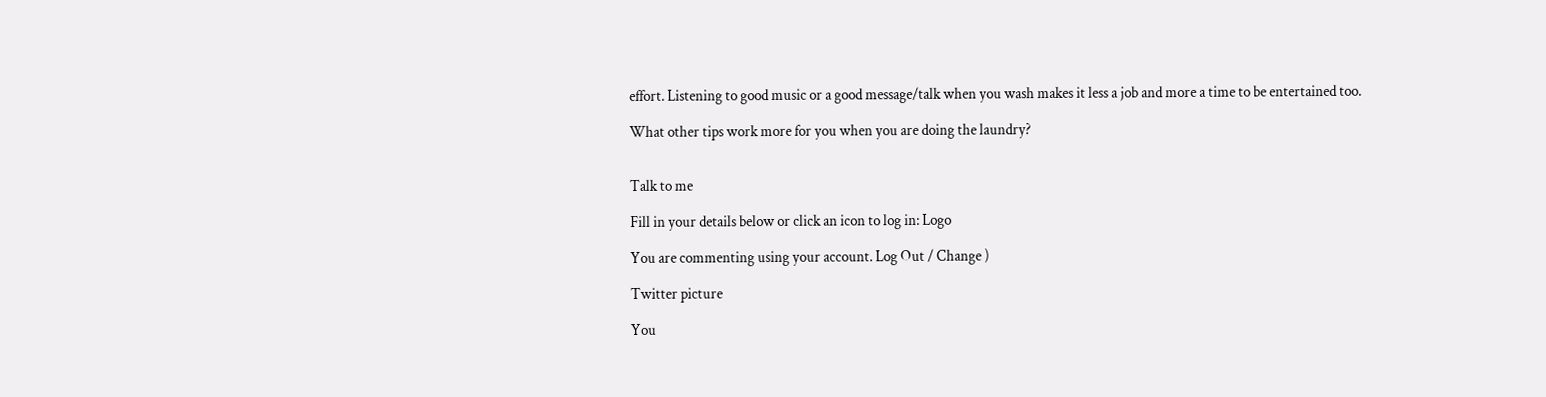effort. Listening to good music or a good message/talk when you wash makes it less a job and more a time to be entertained too.

What other tips work more for you when you are doing the laundry?


Talk to me

Fill in your details below or click an icon to log in: Logo

You are commenting using your account. Log Out / Change )

Twitter picture

You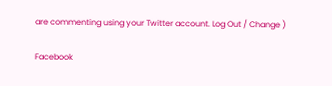are commenting using your Twitter account. Log Out / Change )

Facebook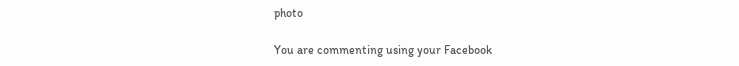photo

You are commenting using your Facebook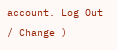account. Log Out / Change )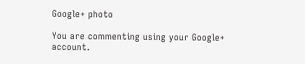Google+ photo

You are commenting using your Google+ account.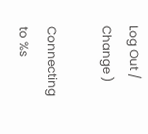Log Out / Change )

Connecting to %s